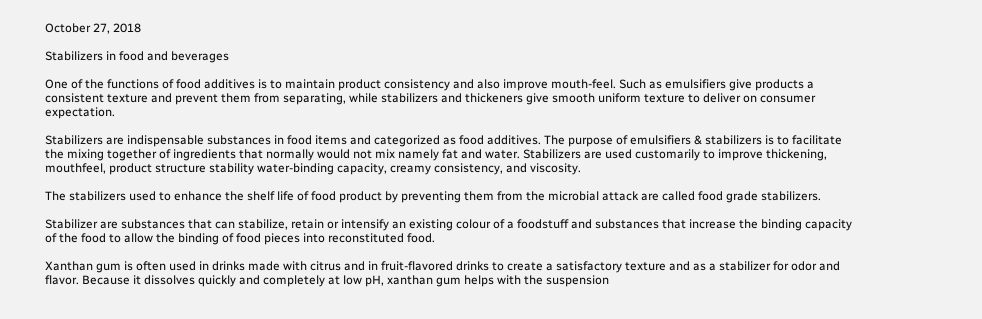October 27, 2018

Stabilizers in food and beverages

One of the functions of food additives is to maintain product consistency and also improve mouth-feel. Such as emulsifiers give products a consistent texture and prevent them from separating, while stabilizers and thickeners give smooth uniform texture to deliver on consumer expectation.

Stabilizers are indispensable substances in food items and categorized as food additives. The purpose of emulsifiers & stabilizers is to facilitate the mixing together of ingredients that normally would not mix namely fat and water. Stabilizers are used customarily to improve thickening, mouthfeel, product structure stability water-binding capacity, creamy consistency, and viscosity.

The stabilizers used to enhance the shelf life of food product by preventing them from the microbial attack are called food grade stabilizers.

Stabilizer are substances that can stabilize, retain or intensify an existing colour of a foodstuff and substances that increase the binding capacity of the food to allow the binding of food pieces into reconstituted food.

Xanthan gum is often used in drinks made with citrus and in fruit-flavored drinks to create a satisfactory texture and as a stabilizer for odor and flavor. Because it dissolves quickly and completely at low pH, xanthan gum helps with the suspension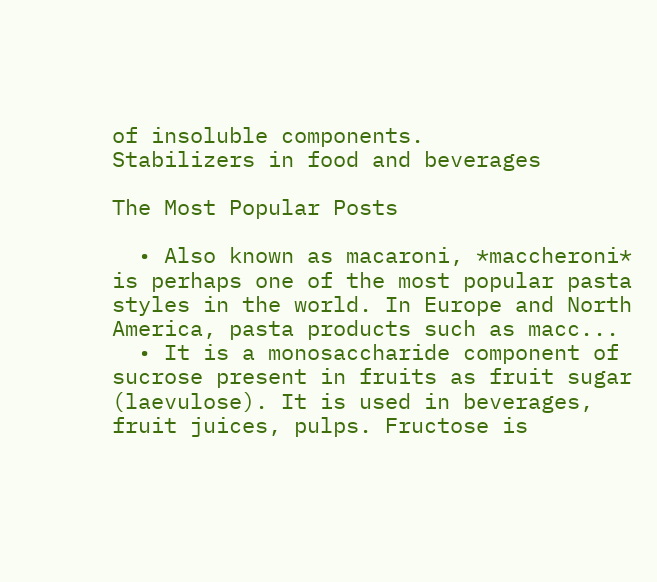of insoluble components.
Stabilizers in food and beverages

The Most Popular Posts

  • Also known as macaroni, *maccheroni* is perhaps one of the most popular pasta styles in the world. In Europe and North America, pasta products such as macc...
  • It is a monosaccharide component of sucrose present in fruits as fruit sugar (laevulose). It is used in beverages, fruit juices, pulps. Fructose is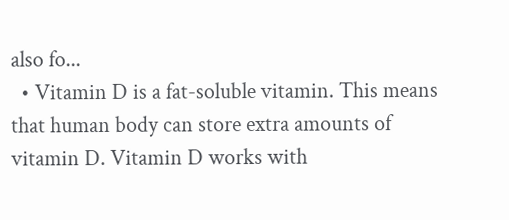also fo...
  • Vitamin D is a fat-soluble vitamin. This means that human body can store extra amounts of vitamin D. Vitamin D works with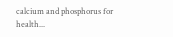calcium and phosphorus for health...